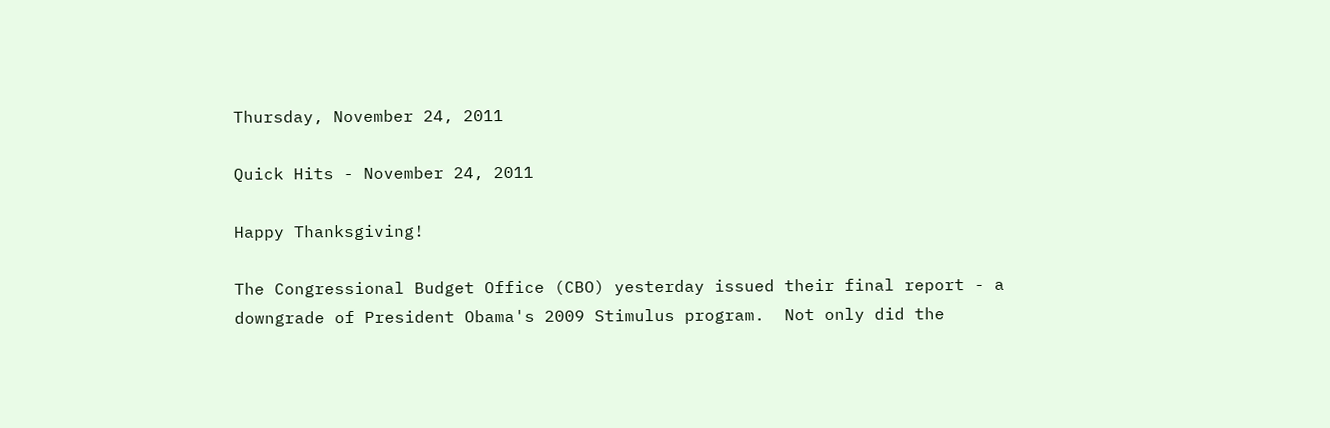Thursday, November 24, 2011

Quick Hits - November 24, 2011

Happy Thanksgiving!

The Congressional Budget Office (CBO) yesterday issued their final report - a downgrade of President Obama's 2009 Stimulus program.  Not only did the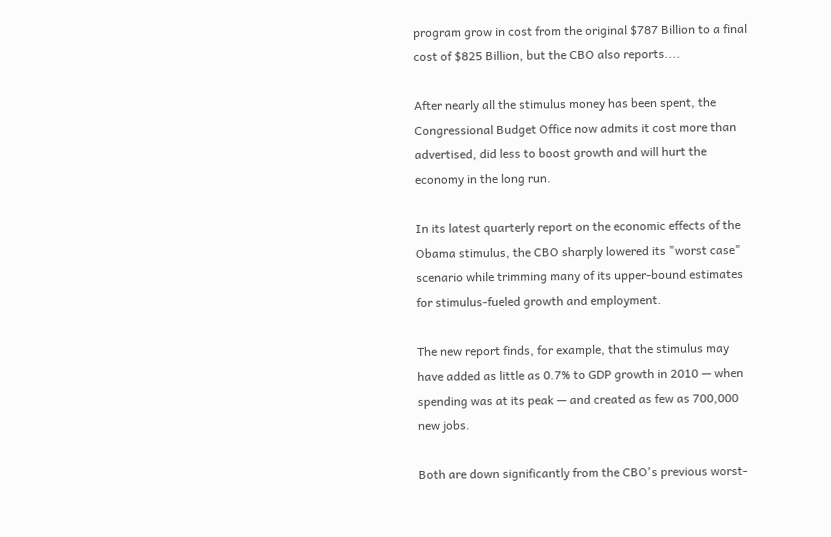program grow in cost from the original $787 Billion to a final cost of $825 Billion, but the CBO also reports....

After nearly all the stimulus money has been spent, the Congressional Budget Office now admits it cost more than advertised, did less to boost growth and will hurt the economy in the long run.

In its latest quarterly report on the economic effects of the Obama stimulus, the CBO sharply lowered its "worst case" scenario while trimming many of its upper-bound estimates for stimulus-fueled growth and employment.

The new report finds, for example, that the stimulus may have added as little as 0.7% to GDP growth in 2010 — when spending was at its peak — and created as few as 700,000 new jobs.

Both are down significantly from the CBO's previous worst-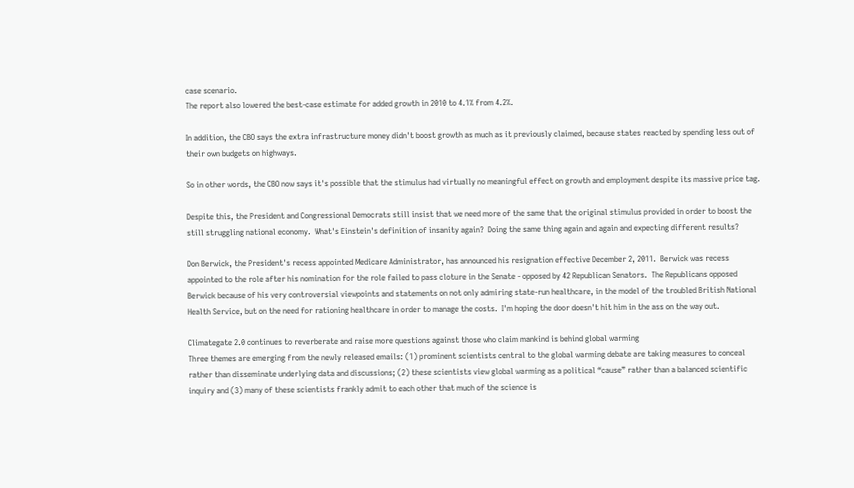case scenario.
The report also lowered the best-case estimate for added growth in 2010 to 4.1% from 4.2%.

In addition, the CBO says the extra infrastructure money didn't boost growth as much as it previously claimed, because states reacted by spending less out of their own budgets on highways.

So in other words, the CBO now says it's possible that the stimulus had virtually no meaningful effect on growth and employment despite its massive price tag.

Despite this, the President and Congressional Democrats still insist that we need more of the same that the original stimulus provided in order to boost the still struggling national economy.  What's Einstein's definition of insanity again?  Doing the same thing again and again and expecting different results?

Don Berwick, the President's recess appointed Medicare Administrator, has announced his resignation effective December 2, 2011.  Berwick was recess appointed to the role after his nomination for the role failed to pass cloture in the Senate - opposed by 42 Republican Senators.  The Republicans opposed Berwick because of his very controversial viewpoints and statements on not only admiring state-run healthcare, in the model of the troubled British National Health Service, but on the need for rationing healthcare in order to manage the costs.  I'm hoping the door doesn't hit him in the ass on the way out.

Climategate 2.0 continues to reverberate and raise more questions against those who claim mankind is behind global warming
Three themes are emerging from the newly released emails: (1) prominent scientists central to the global warming debate are taking measures to conceal rather than disseminate underlying data and discussions; (2) these scientists view global warming as a political “cause” rather than a balanced scientific inquiry and (3) many of these scientists frankly admit to each other that much of the science is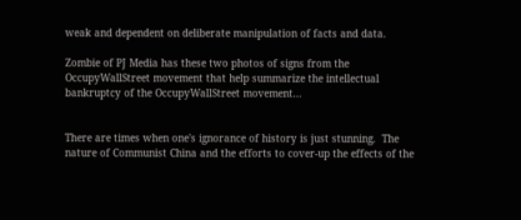weak and dependent on deliberate manipulation of facts and data.

Zombie of PJ Media has these two photos of signs from the OccupyWallStreet movement that help summarize the intellectual bankruptcy of the OccupyWallStreet movement...


There are times when one's ignorance of history is just stunning.  The nature of Communist China and the efforts to cover-up the effects of the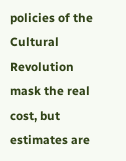policies of the Cultural Revolution mask the real cost, but estimates are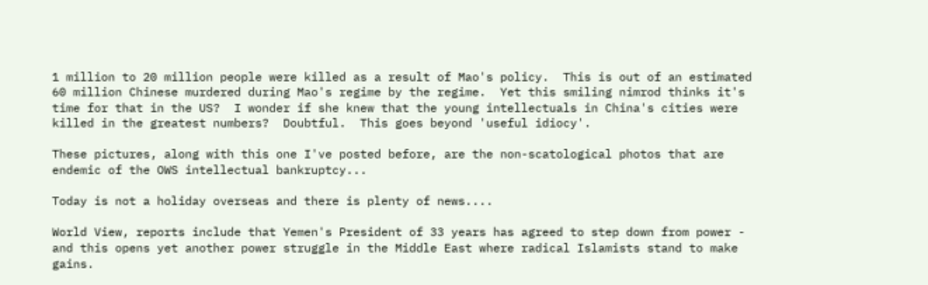1 million to 20 million people were killed as a result of Mao's policy.  This is out of an estimated 60 million Chinese murdered during Mao's regime by the regime.  Yet this smiling nimrod thinks it's time for that in the US?  I wonder if she knew that the young intellectuals in China's cities were killed in the greatest numbers?  Doubtful.  This goes beyond 'useful idiocy'.

These pictures, along with this one I've posted before, are the non-scatological photos that are endemic of the OWS intellectual bankruptcy...

Today is not a holiday overseas and there is plenty of news....

World View, reports include that Yemen's President of 33 years has agreed to step down from power - and this opens yet another power struggle in the Middle East where radical Islamists stand to make gains.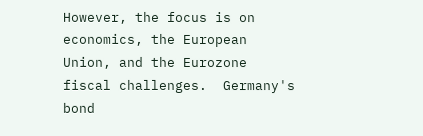However, the focus is on economics, the European Union, and the Eurozone fiscal challenges.  Germany's bond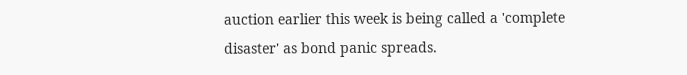auction earlier this week is being called a 'complete disaster' as bond panic spreads.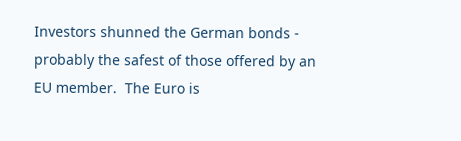Investors shunned the German bonds - probably the safest of those offered by an EU member.  The Euro is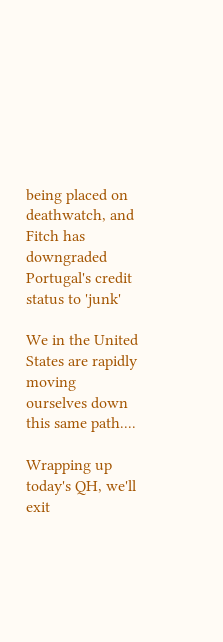being placed on deathwatch, and Fitch has downgraded Portugal's credit status to 'junk'

We in the United States are rapidly moving ourselves down this same path....

Wrapping up today's QH, we'll exit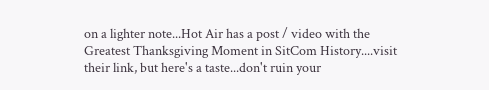on a lighter note...Hot Air has a post / video with the Greatest Thanksgiving Moment in SitCom History....visit their link, but here's a taste...don't ruin your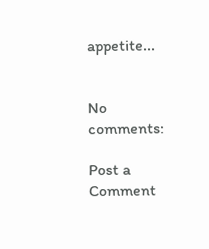appetite...


No comments:

Post a Comment